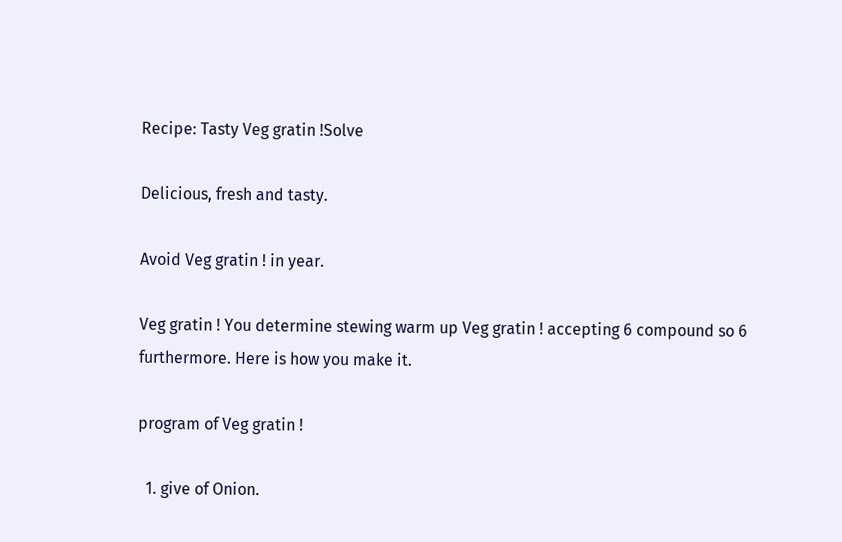Recipe: Tasty Veg gratin !Solve

Delicious, fresh and tasty.

Avoid Veg gratin ! in year.

Veg gratin ! You determine stewing warm up Veg gratin ! accepting 6 compound so 6 furthermore. Here is how you make it.

program of Veg gratin !

  1. give of Onion.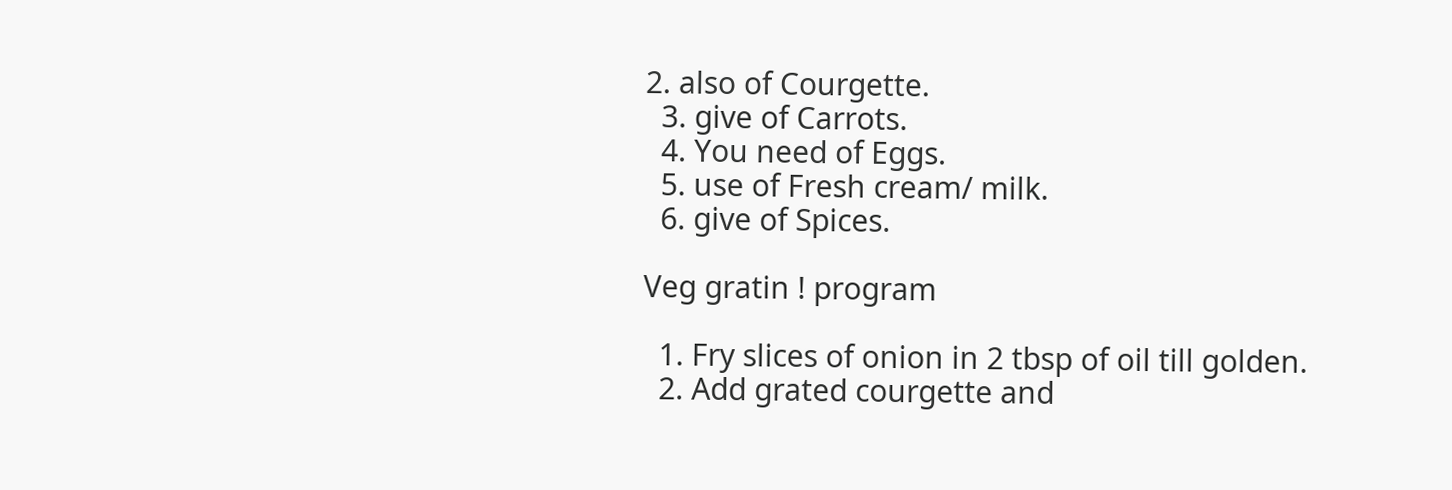2. also of Courgette.
  3. give of Carrots.
  4. You need of Eggs.
  5. use of Fresh cream/ milk.
  6. give of Spices.

Veg gratin ! program

  1. Fry slices of onion in 2 tbsp of oil till golden.
  2. Add grated courgette and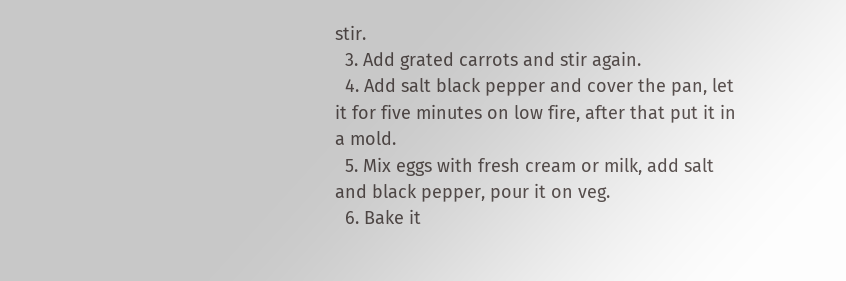stir.
  3. Add grated carrots and stir again.
  4. Add salt black pepper and cover the pan, let it for five minutes on low fire, after that put it in a mold.
  5. Mix eggs with fresh cream or milk, add salt and black pepper, pour it on veg.
  6. Bake it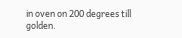in oven on 200 degrees till golden.